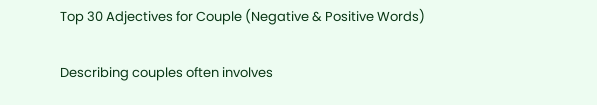Top 30 Adjectives for Couple (Negative & Positive Words)

Describing couples often involves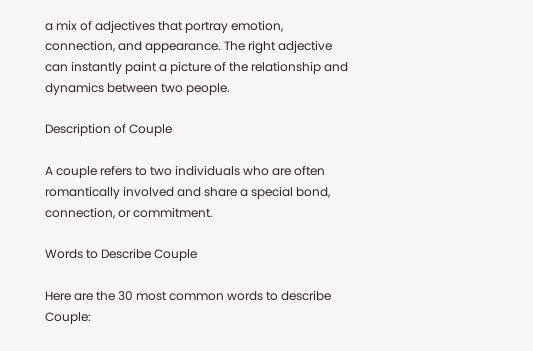a mix of adjectives that portray emotion, connection, and appearance. The right adjective can instantly paint a picture of the relationship and dynamics between two people.

Description of Couple

A couple refers to two individuals who are often romantically involved and share a special bond, connection, or commitment.

Words to Describe Couple

Here are the 30 most common words to describe Couple: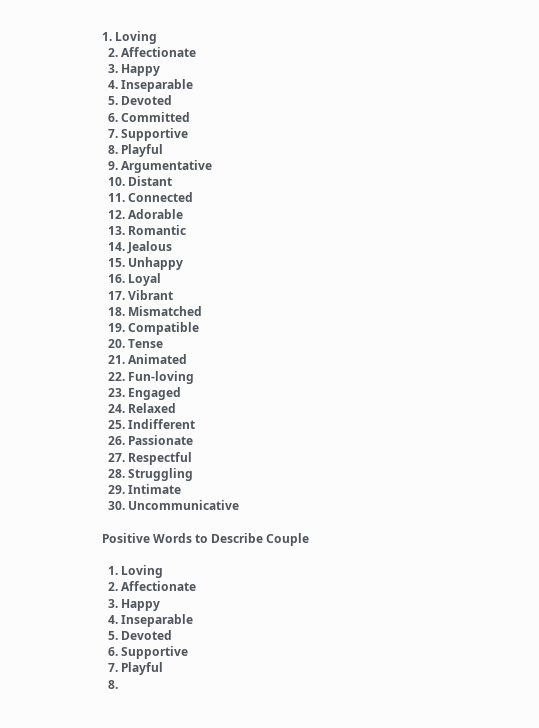1. Loving
  2. Affectionate
  3. Happy
  4. Inseparable
  5. Devoted
  6. Committed
  7. Supportive
  8. Playful
  9. Argumentative
  10. Distant
  11. Connected
  12. Adorable
  13. Romantic
  14. Jealous
  15. Unhappy
  16. Loyal
  17. Vibrant
  18. Mismatched
  19. Compatible
  20. Tense
  21. Animated
  22. Fun-loving
  23. Engaged
  24. Relaxed
  25. Indifferent
  26. Passionate
  27. Respectful
  28. Struggling
  29. Intimate
  30. Uncommunicative

Positive Words to Describe Couple

  1. Loving
  2. Affectionate
  3. Happy
  4. Inseparable
  5. Devoted
  6. Supportive
  7. Playful
  8.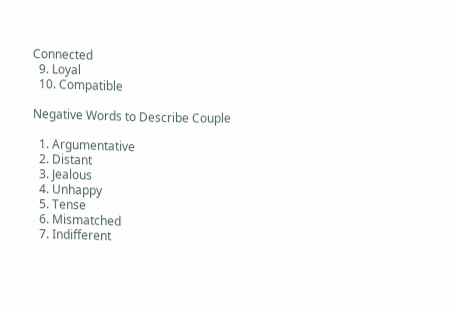Connected
  9. Loyal
  10. Compatible

Negative Words to Describe Couple

  1. Argumentative
  2. Distant
  3. Jealous
  4. Unhappy
  5. Tense
  6. Mismatched
  7. Indifferent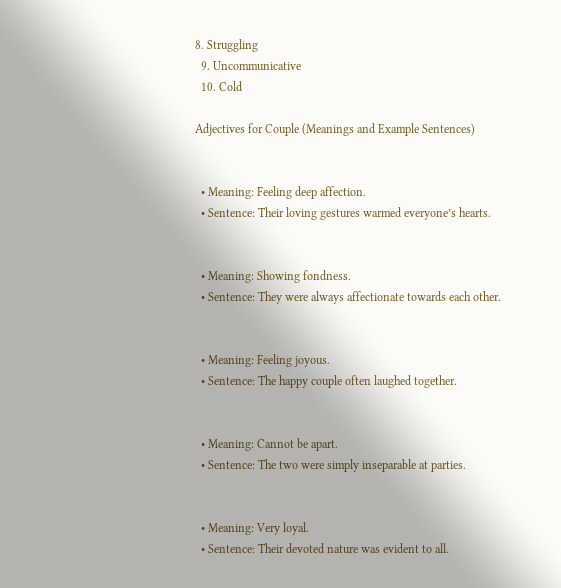8. Struggling
  9. Uncommunicative
  10. Cold

Adjectives for Couple (Meanings and Example Sentences)


  • Meaning: Feeling deep affection.
  • Sentence: Their loving gestures warmed everyone’s hearts.


  • Meaning: Showing fondness.
  • Sentence: They were always affectionate towards each other.


  • Meaning: Feeling joyous.
  • Sentence: The happy couple often laughed together.


  • Meaning: Cannot be apart.
  • Sentence: The two were simply inseparable at parties.


  • Meaning: Very loyal.
  • Sentence: Their devoted nature was evident to all.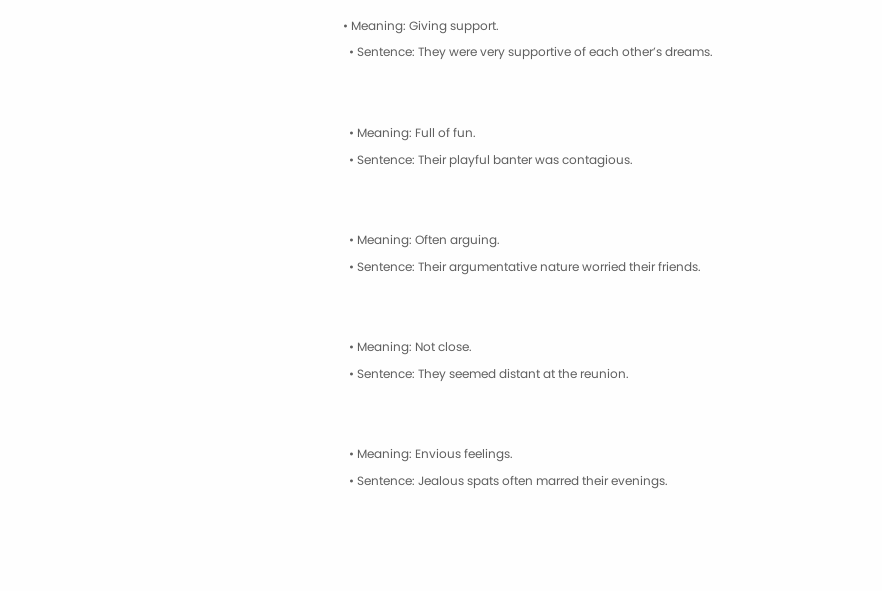• Meaning: Giving support.
  • Sentence: They were very supportive of each other’s dreams.


  • Meaning: Full of fun.
  • Sentence: Their playful banter was contagious.


  • Meaning: Often arguing.
  • Sentence: Their argumentative nature worried their friends.


  • Meaning: Not close.
  • Sentence: They seemed distant at the reunion.


  • Meaning: Envious feelings.
  • Sentence: Jealous spats often marred their evenings.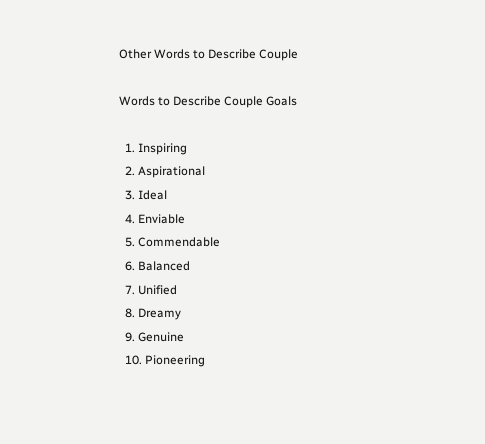Other Words to Describe Couple

Words to Describe Couple Goals

  1. Inspiring
  2. Aspirational
  3. Ideal
  4. Enviable
  5. Commendable
  6. Balanced
  7. Unified
  8. Dreamy
  9. Genuine
  10. Pioneering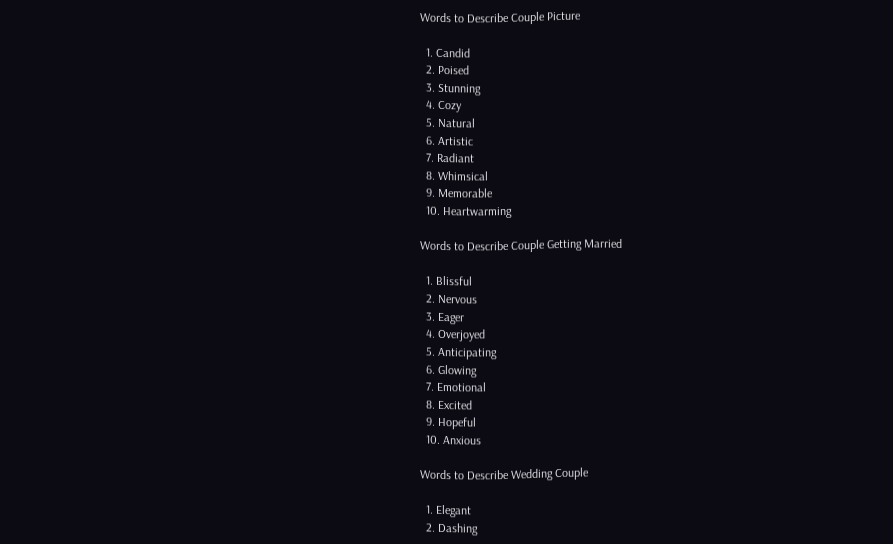Words to Describe Couple Picture

  1. Candid
  2. Poised
  3. Stunning
  4. Cozy
  5. Natural
  6. Artistic
  7. Radiant
  8. Whimsical
  9. Memorable
  10. Heartwarming

Words to Describe Couple Getting Married

  1. Blissful
  2. Nervous
  3. Eager
  4. Overjoyed
  5. Anticipating
  6. Glowing
  7. Emotional
  8. Excited
  9. Hopeful
  10. Anxious

Words to Describe Wedding Couple

  1. Elegant
  2. Dashing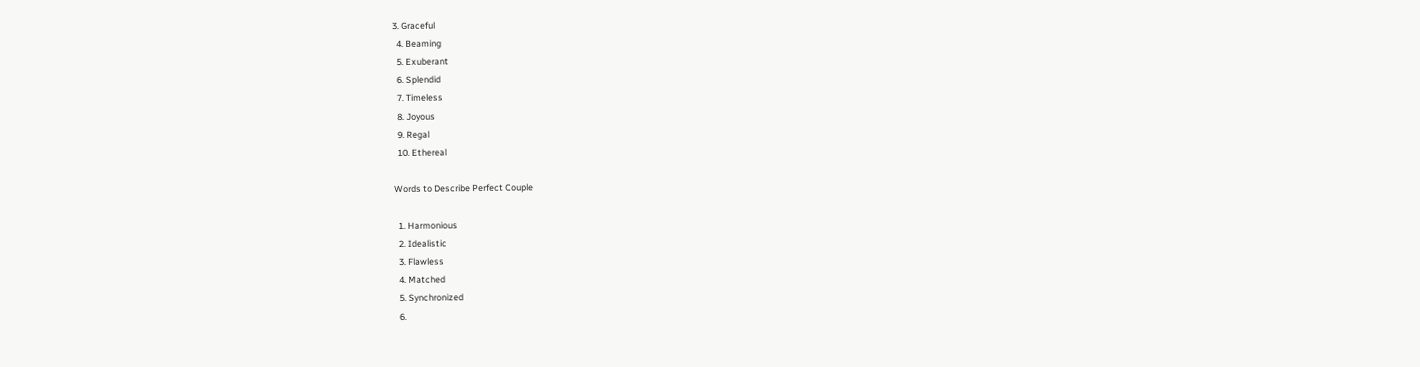3. Graceful
  4. Beaming
  5. Exuberant
  6. Splendid
  7. Timeless
  8. Joyous
  9. Regal
  10. Ethereal

Words to Describe Perfect Couple

  1. Harmonious
  2. Idealistic
  3. Flawless
  4. Matched
  5. Synchronized
  6.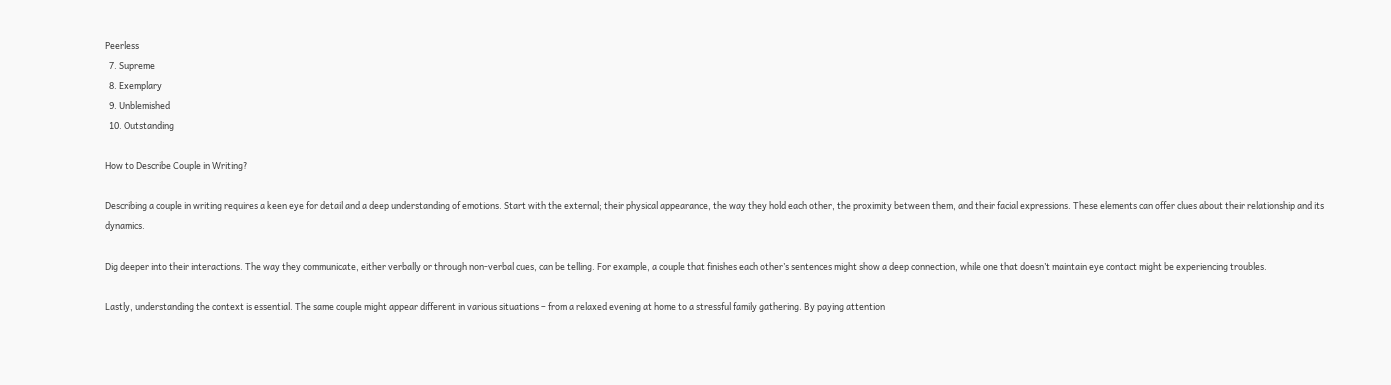Peerless
  7. Supreme
  8. Exemplary
  9. Unblemished
  10. Outstanding

How to Describe Couple in Writing?

Describing a couple in writing requires a keen eye for detail and a deep understanding of emotions. Start with the external; their physical appearance, the way they hold each other, the proximity between them, and their facial expressions. These elements can offer clues about their relationship and its dynamics.

Dig deeper into their interactions. The way they communicate, either verbally or through non-verbal cues, can be telling. For example, a couple that finishes each other’s sentences might show a deep connection, while one that doesn’t maintain eye contact might be experiencing troubles.

Lastly, understanding the context is essential. The same couple might appear different in various situations – from a relaxed evening at home to a stressful family gathering. By paying attention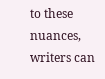to these nuances, writers can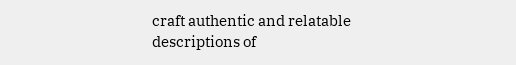craft authentic and relatable descriptions of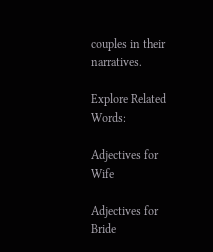couples in their narratives.

Explore Related Words:

Adjectives for Wife

Adjectives for Bride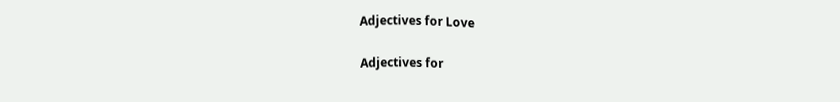Adjectives for Love

Adjectives for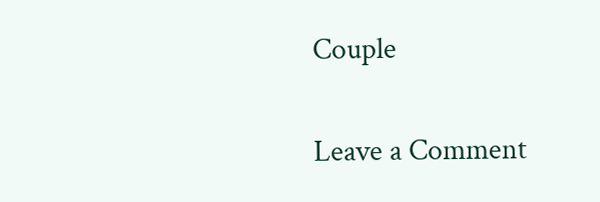Couple

Leave a Comment